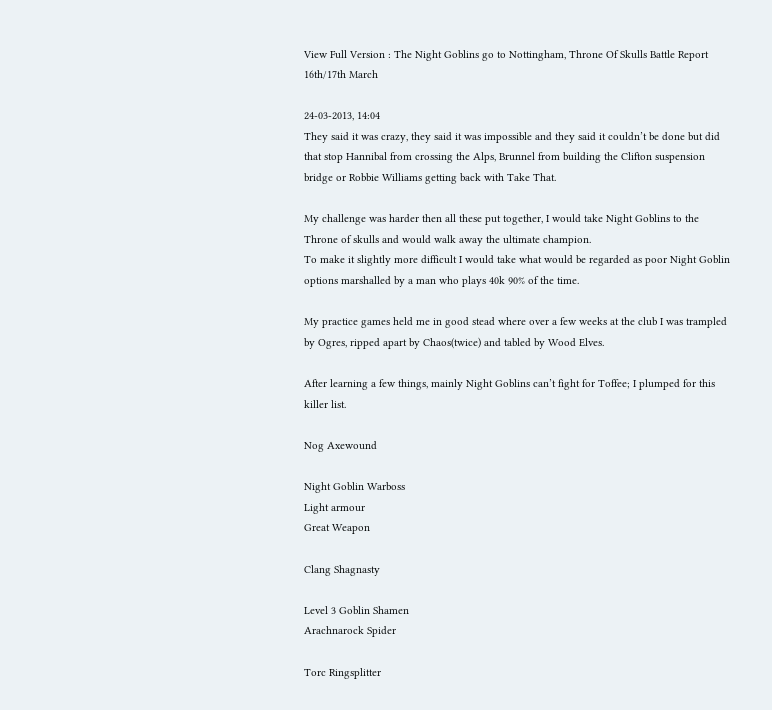View Full Version : The Night Goblins go to Nottingham, Throne Of Skulls Battle Report 16th/17th March

24-03-2013, 14:04
They said it was crazy, they said it was impossible and they said it couldn’t be done but did that stop Hannibal from crossing the Alps, Brunnel from building the Clifton suspension bridge or Robbie Williams getting back with Take That.

My challenge was harder then all these put together, I would take Night Goblins to the Throne of skulls and would walk away the ultimate champion.
To make it slightly more difficult I would take what would be regarded as poor Night Goblin options marshalled by a man who plays 40k 90% of the time.

My practice games held me in good stead where over a few weeks at the club I was trampled by Ogres, ripped apart by Chaos(twice) and tabled by Wood Elves.

After learning a few things, mainly Night Goblins can’t fight for Toffee; I plumped for this killer list.

Nog Axewound

Night Goblin Warboss
Light armour
Great Weapon

Clang Shagnasty

Level 3 Goblin Shamen
Arachnarock Spider

Torc Ringsplitter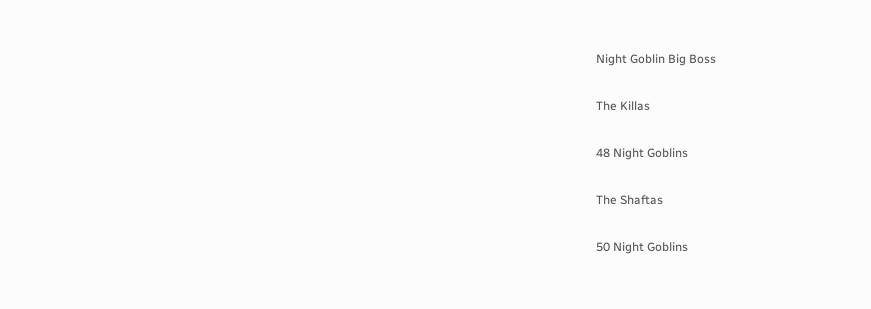Night Goblin Big Boss

The Killas

48 Night Goblins

The Shaftas

50 Night Goblins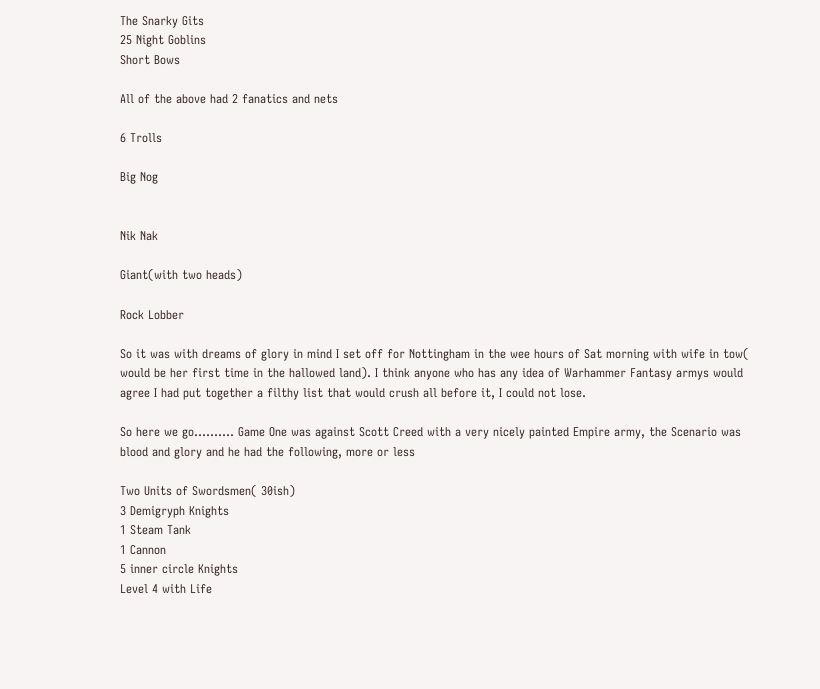The Snarky Gits
25 Night Goblins
Short Bows

All of the above had 2 fanatics and nets

6 Trolls

Big Nog


Nik Nak

Giant(with two heads)

Rock Lobber

So it was with dreams of glory in mind I set off for Nottingham in the wee hours of Sat morning with wife in tow( would be her first time in the hallowed land). I think anyone who has any idea of Warhammer Fantasy armys would agree I had put together a filthy list that would crush all before it, I could not lose.

So here we go………. Game One was against Scott Creed with a very nicely painted Empire army, the Scenario was blood and glory and he had the following, more or less

Two Units of Swordsmen( 30ish)
3 Demigryph Knights
1 Steam Tank
1 Cannon
5 inner circle Knights
Level 4 with Life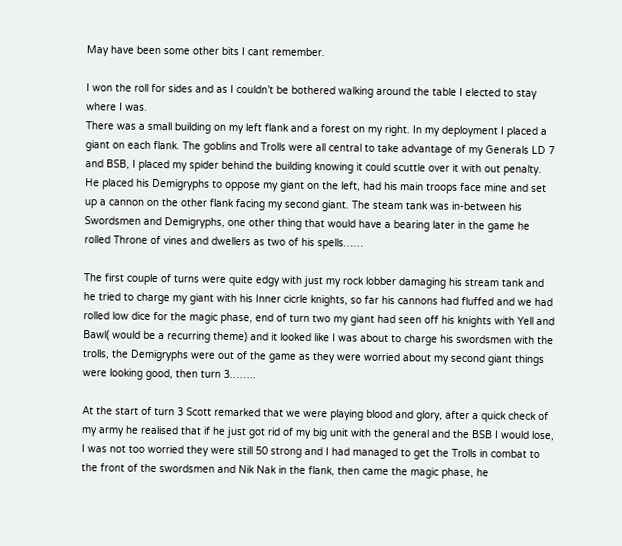May have been some other bits I cant remember.

I won the roll for sides and as I couldn’t be bothered walking around the table I elected to stay where I was.
There was a small building on my left flank and a forest on my right. In my deployment I placed a giant on each flank. The goblins and Trolls were all central to take advantage of my Generals LD 7 and BSB, I placed my spider behind the building knowing it could scuttle over it with out penalty.
He placed his Demigryphs to oppose my giant on the left, had his main troops face mine and set up a cannon on the other flank facing my second giant. The steam tank was in-between his Swordsmen and Demigryphs, one other thing that would have a bearing later in the game he rolled Throne of vines and dwellers as two of his spells……

The first couple of turns were quite edgy with just my rock lobber damaging his stream tank and he tried to charge my giant with his Inner cicrle knights, so far his cannons had fluffed and we had rolled low dice for the magic phase, end of turn two my giant had seen off his knights with Yell and Bawl( would be a recurring theme) and it looked like I was about to charge his swordsmen with the trolls, the Demigryphs were out of the game as they were worried about my second giant things were looking good, then turn 3……..

At the start of turn 3 Scott remarked that we were playing blood and glory, after a quick check of my army he realised that if he just got rid of my big unit with the general and the BSB I would lose, I was not too worried they were still 50 strong and I had managed to get the Trolls in combat to the front of the swordsmen and Nik Nak in the flank, then came the magic phase, he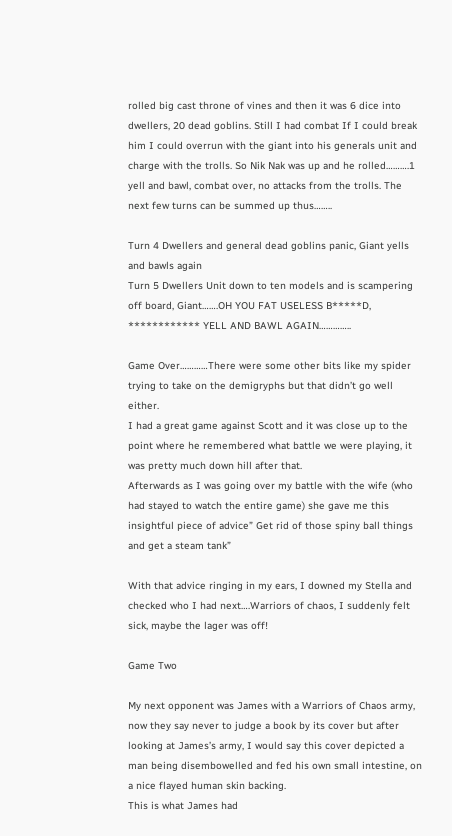rolled big cast throne of vines and then it was 6 dice into dwellers, 20 dead goblins. Still I had combat If I could break him I could overrun with the giant into his generals unit and charge with the trolls. So Nik Nak was up and he rolled……….1 yell and bawl, combat over, no attacks from the trolls. The next few turns can be summed up thus……..

Turn 4 Dwellers and general dead goblins panic, Giant yells and bawls again
Turn 5 Dwellers Unit down to ten models and is scampering off board, Giant…….OH YOU FAT USELESS B*****D, ************ YELL AND BAWL AGAIN…………..

Game Over…………There were some other bits like my spider trying to take on the demigryphs but that didn’t go well either.
I had a great game against Scott and it was close up to the point where he remembered what battle we were playing, it was pretty much down hill after that.
Afterwards as I was going over my battle with the wife (who had stayed to watch the entire game) she gave me this insightful piece of advice” Get rid of those spiny ball things and get a steam tank”

With that advice ringing in my ears, I downed my Stella and checked who I had next….Warriors of chaos, I suddenly felt sick, maybe the lager was off!

Game Two

My next opponent was James with a Warriors of Chaos army, now they say never to judge a book by its cover but after looking at James’s army, I would say this cover depicted a man being disembowelled and fed his own small intestine, on a nice flayed human skin backing.
This is what James had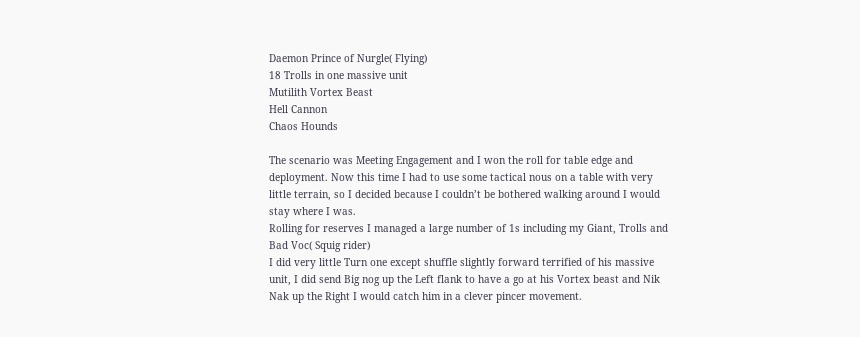Daemon Prince of Nurgle( Flying)
18 Trolls in one massive unit
Mutilith Vortex Beast
Hell Cannon
Chaos Hounds

The scenario was Meeting Engagement and I won the roll for table edge and deployment. Now this time I had to use some tactical nous on a table with very little terrain, so I decided because I couldn’t be bothered walking around I would stay where I was.
Rolling for reserves I managed a large number of 1s including my Giant, Trolls and Bad Voc( Squig rider)
I did very little Turn one except shuffle slightly forward terrified of his massive unit, I did send Big nog up the Left flank to have a go at his Vortex beast and Nik Nak up the Right I would catch him in a clever pincer movement.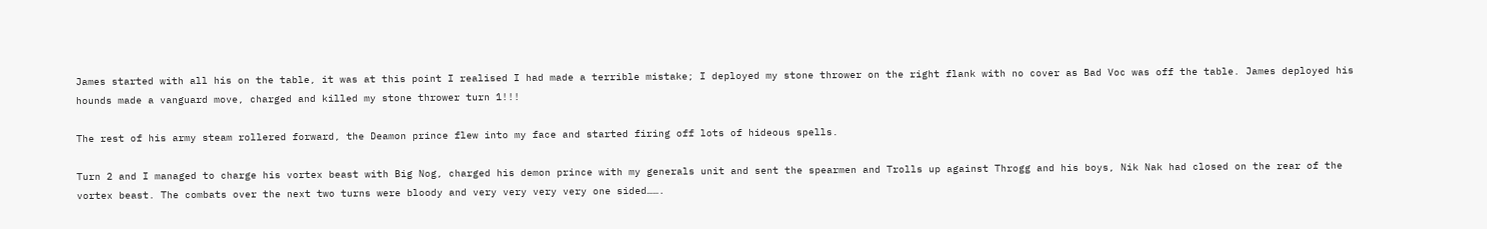James started with all his on the table, it was at this point I realised I had made a terrible mistake; I deployed my stone thrower on the right flank with no cover as Bad Voc was off the table. James deployed his hounds made a vanguard move, charged and killed my stone thrower turn 1!!!

The rest of his army steam rollered forward, the Deamon prince flew into my face and started firing off lots of hideous spells.

Turn 2 and I managed to charge his vortex beast with Big Nog, charged his demon prince with my generals unit and sent the spearmen and Trolls up against Throgg and his boys, Nik Nak had closed on the rear of the vortex beast. The combats over the next two turns were bloody and very very very very one sided…….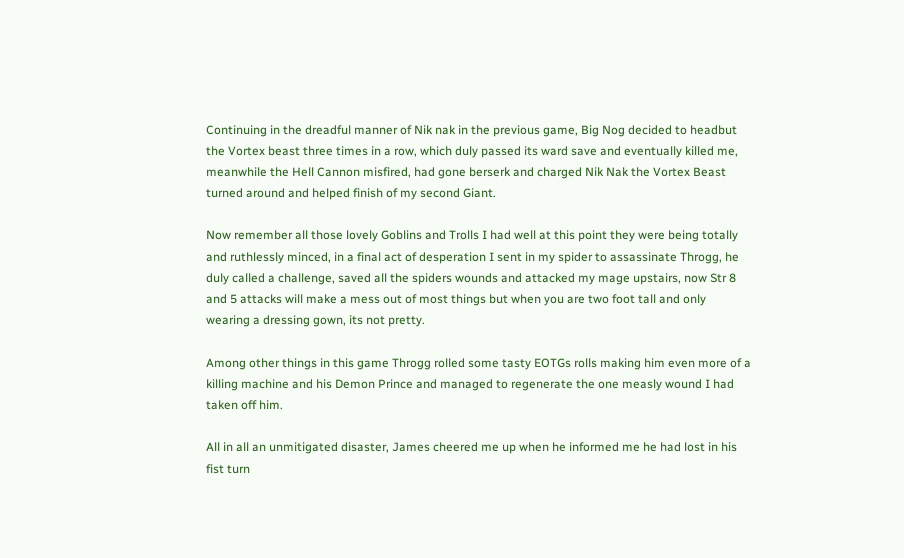Continuing in the dreadful manner of Nik nak in the previous game, Big Nog decided to headbut the Vortex beast three times in a row, which duly passed its ward save and eventually killed me, meanwhile the Hell Cannon misfired, had gone berserk and charged Nik Nak the Vortex Beast turned around and helped finish of my second Giant.

Now remember all those lovely Goblins and Trolls I had well at this point they were being totally and ruthlessly minced, in a final act of desperation I sent in my spider to assassinate Throgg, he duly called a challenge, saved all the spiders wounds and attacked my mage upstairs, now Str 8 and 5 attacks will make a mess out of most things but when you are two foot tall and only wearing a dressing gown, its not pretty.

Among other things in this game Throgg rolled some tasty EOTGs rolls making him even more of a killing machine and his Demon Prince and managed to regenerate the one measly wound I had taken off him.

All in all an unmitigated disaster, James cheered me up when he informed me he had lost in his fist turn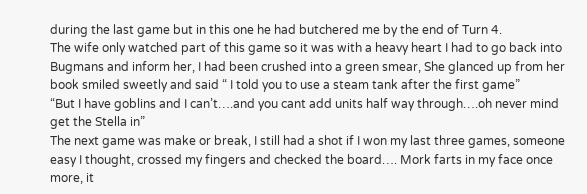during the last game but in this one he had butchered me by the end of Turn 4.
The wife only watched part of this game so it was with a heavy heart I had to go back into Bugmans and inform her, I had been crushed into a green smear, She glanced up from her book smiled sweetly and said “ I told you to use a steam tank after the first game”
“But I have goblins and I can’t….and you cant add units half way through….oh never mind get the Stella in”
The next game was make or break, I still had a shot if I won my last three games, someone easy I thought, crossed my fingers and checked the board…. Mork farts in my face once more, it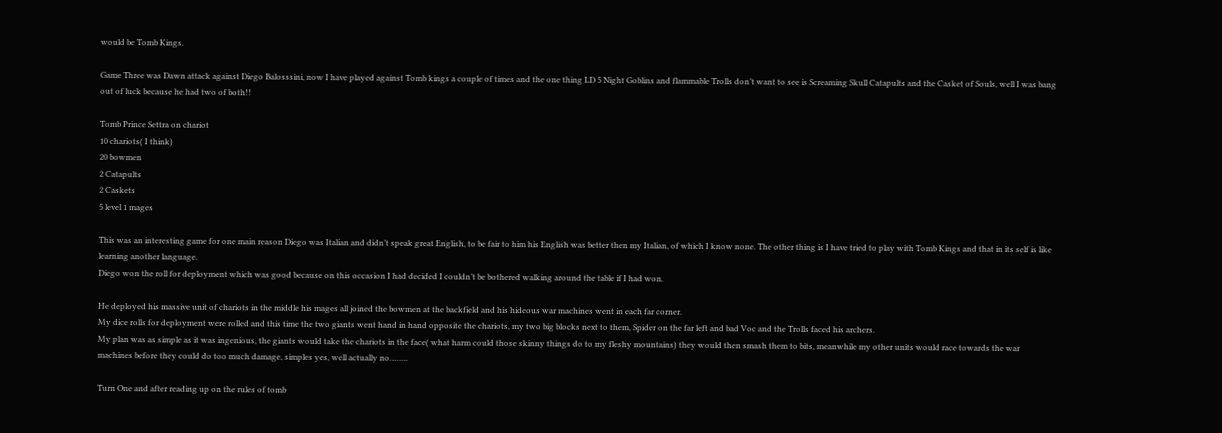would be Tomb Kings.

Game Three was Dawn attack against Diego Balosssini, now I have played against Tomb kings a couple of times and the one thing LD 5 Night Goblins and flammable Trolls don’t want to see is Screaming Skull Catapults and the Casket of Souls, well I was bang out of luck because he had two of both!!

Tomb Prince Settra on chariot
10 chariots( I think)
20 bowmen
2 Catapults
2 Caskets
5 level 1 mages

This was an interesting game for one main reason Diego was Italian and didn’t speak great English, to be fair to him his English was better then my Italian, of which I know none. The other thing is I have tried to play with Tomb Kings and that in its self is like learning another language.
Diego won the roll for deployment which was good because on this occasion I had decided I couldn’t be bothered walking around the table if I had won.

He deployed his massive unit of chariots in the middle his mages all joined the bowmen at the backfield and his hideous war machines went in each far corner.
My dice rolls for deployment were rolled and this time the two giants went hand in hand opposite the chariots, my two big blocks next to them, Spider on the far left and bad Voc and the Trolls faced his archers.
My plan was as simple as it was ingenious, the giants would take the chariots in the face( what harm could those skinny things do to my fleshy mountains) they would then smash them to bits, meanwhile my other units would race towards the war machines before they could do too much damage, simples yes, well actually no……..

Turn One and after reading up on the rules of tomb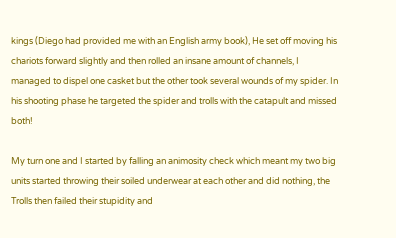kings (Diego had provided me with an English army book), He set off moving his chariots forward slightly and then rolled an insane amount of channels, I managed to dispel one casket but the other took several wounds of my spider. In his shooting phase he targeted the spider and trolls with the catapult and missed both!

My turn one and I started by falling an animosity check which meant my two big units started throwing their soiled underwear at each other and did nothing, the Trolls then failed their stupidity and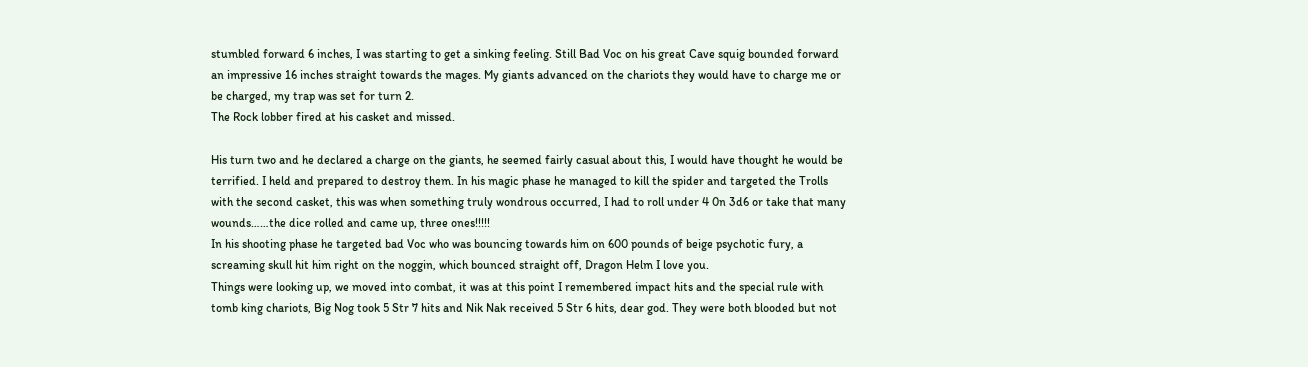stumbled forward 6 inches, I was starting to get a sinking feeling. Still Bad Voc on his great Cave squig bounded forward an impressive 16 inches straight towards the mages. My giants advanced on the chariots they would have to charge me or be charged, my trap was set for turn 2.
The Rock lobber fired at his casket and missed.

His turn two and he declared a charge on the giants, he seemed fairly casual about this, I would have thought he would be terrified. I held and prepared to destroy them. In his magic phase he managed to kill the spider and targeted the Trolls with the second casket, this was when something truly wondrous occurred, I had to roll under 4 0n 3d6 or take that many wounds……the dice rolled and came up, three ones!!!!!
In his shooting phase he targeted bad Voc who was bouncing towards him on 600 pounds of beige psychotic fury, a screaming skull hit him right on the noggin, which bounced straight off, Dragon Helm I love you.
Things were looking up, we moved into combat, it was at this point I remembered impact hits and the special rule with tomb king chariots, Big Nog took 5 Str 7 hits and Nik Nak received 5 Str 6 hits, dear god. They were both blooded but not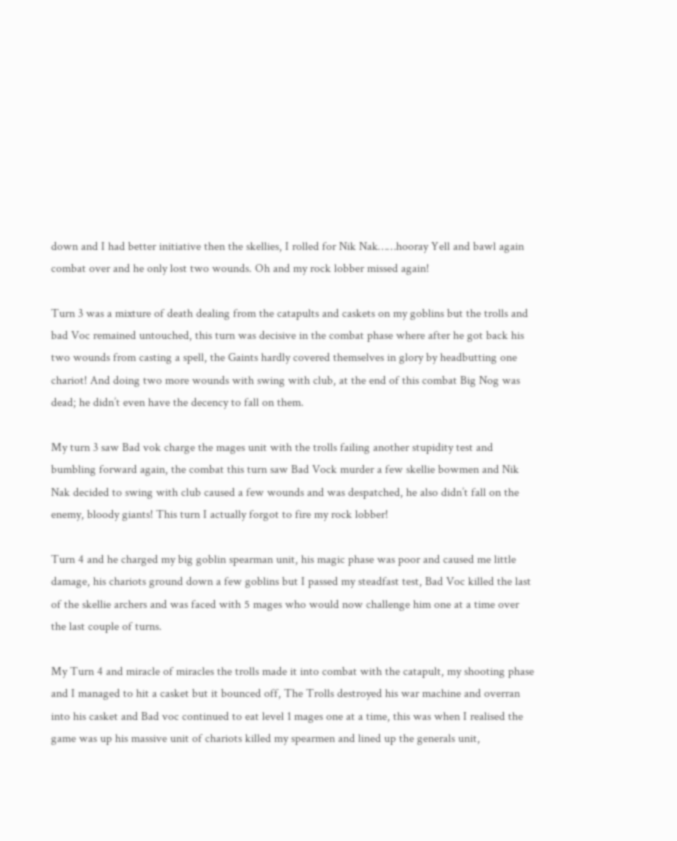down and I had better initiative then the skellies, I rolled for Nik Nak……hooray Yell and bawl again combat over and he only lost two wounds. Oh and my rock lobber missed again!

Turn 3 was a mixture of death dealing from the catapults and caskets on my goblins but the trolls and bad Voc remained untouched, this turn was decisive in the combat phase where after he got back his two wounds from casting a spell, the Gaints hardly covered themselves in glory by headbutting one chariot! And doing two more wounds with swing with club, at the end of this combat Big Nog was dead; he didn’t even have the decency to fall on them.

My turn 3 saw Bad vok charge the mages unit with the trolls failing another stupidity test and bumbling forward again, the combat this turn saw Bad Vock murder a few skellie bowmen and Nik Nak decided to swing with club caused a few wounds and was despatched, he also didn’t fall on the enemy, bloody giants! This turn I actually forgot to fire my rock lobber!

Turn 4 and he charged my big goblin spearman unit, his magic phase was poor and caused me little damage, his chariots ground down a few goblins but I passed my steadfast test, Bad Voc killed the last of the skellie archers and was faced with 5 mages who would now challenge him one at a time over the last couple of turns.

My Turn 4 and miracle of miracles the trolls made it into combat with the catapult, my shooting phase and I managed to hit a casket but it bounced off, The Trolls destroyed his war machine and overran into his casket and Bad voc continued to eat level 1 mages one at a time, this was when I realised the game was up his massive unit of chariots killed my spearmen and lined up the generals unit,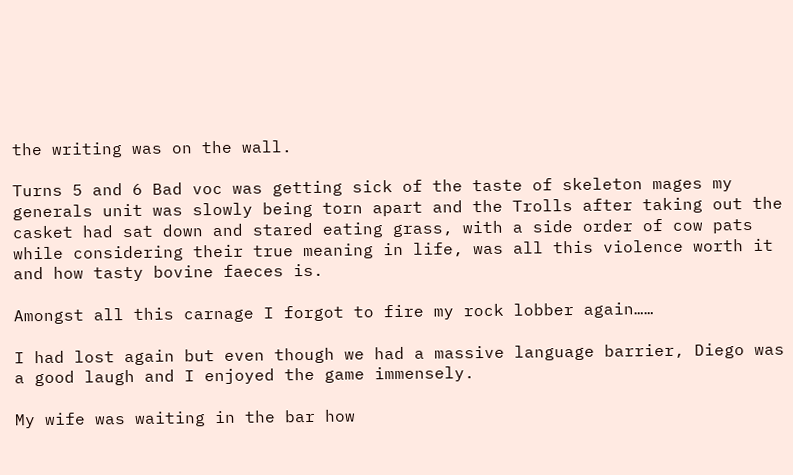the writing was on the wall.

Turns 5 and 6 Bad voc was getting sick of the taste of skeleton mages my generals unit was slowly being torn apart and the Trolls after taking out the casket had sat down and stared eating grass, with a side order of cow pats while considering their true meaning in life, was all this violence worth it and how tasty bovine faeces is.

Amongst all this carnage I forgot to fire my rock lobber again……

I had lost again but even though we had a massive language barrier, Diego was a good laugh and I enjoyed the game immensely.

My wife was waiting in the bar how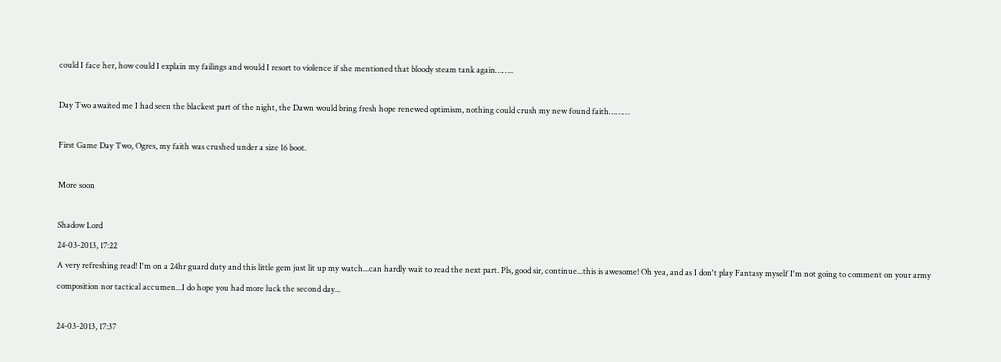could I face her, how could I explain my failings and would I resort to violence if she mentioned that bloody steam tank again……..

Day Two awaited me I had seen the blackest part of the night, the Dawn would bring fresh hope renewed optimism, nothing could crush my new found faith………

First Game Day Two, Ogres, my faith was crushed under a size 16 boot.

More soon

Shadow Lord
24-03-2013, 17:22
A very refreshing read! I'm on a 24hr guard duty and this little gem just lit up my watch...can hardly wait to read the next part. Pls, good sir, continue...this is awesome! Oh yea, and as I don't play Fantasy myself I'm not going to comment on your army composition nor tactical accumen...I do hope you had more luck the second day...

24-03-2013, 17:37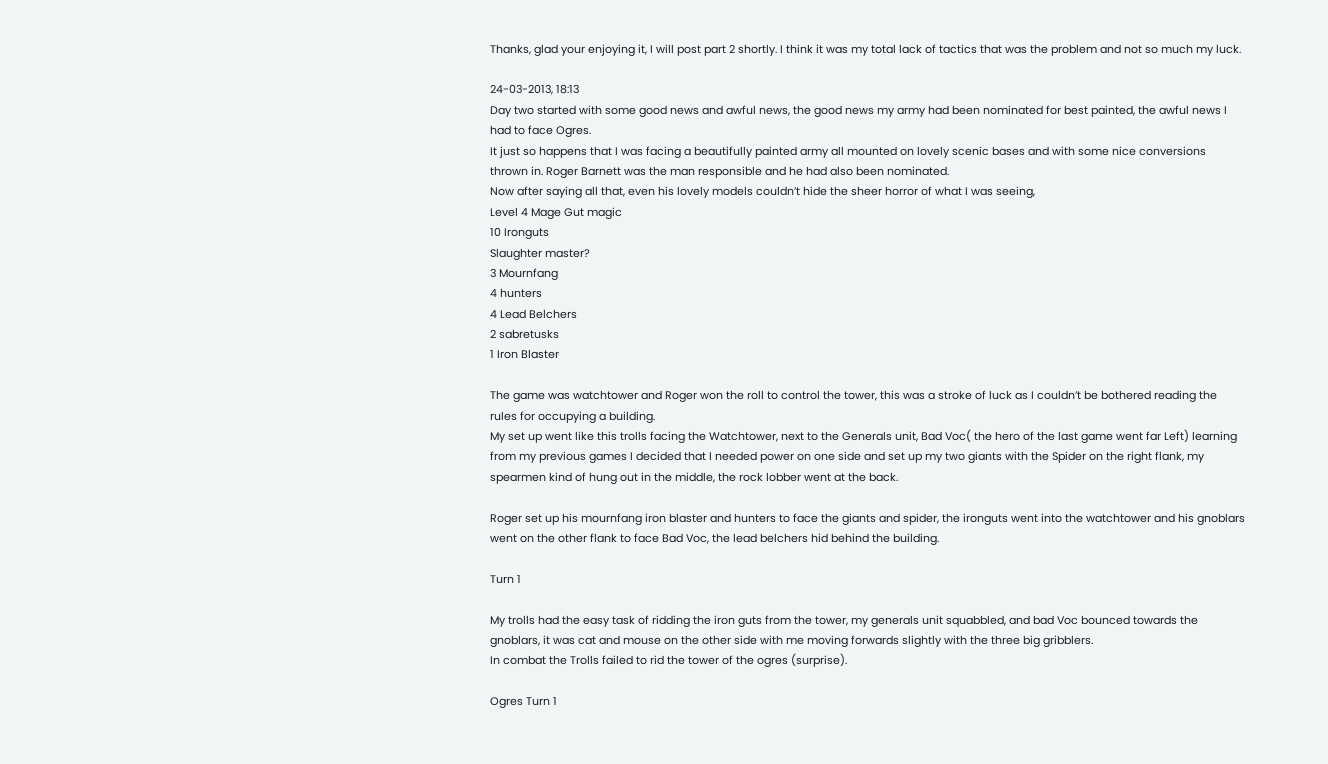Thanks, glad your enjoying it, I will post part 2 shortly. I think it was my total lack of tactics that was the problem and not so much my luck.

24-03-2013, 18:13
Day two started with some good news and awful news, the good news my army had been nominated for best painted, the awful news I had to face Ogres.
It just so happens that I was facing a beautifully painted army all mounted on lovely scenic bases and with some nice conversions thrown in. Roger Barnett was the man responsible and he had also been nominated.
Now after saying all that, even his lovely models couldn’t hide the sheer horror of what I was seeing,
Level 4 Mage Gut magic
10 Ironguts
Slaughter master?
3 Mournfang
4 hunters
4 Lead Belchers
2 sabretusks
1 Iron Blaster

The game was watchtower and Roger won the roll to control the tower, this was a stroke of luck as I couldn’t be bothered reading the rules for occupying a building.
My set up went like this trolls facing the Watchtower, next to the Generals unit, Bad Voc( the hero of the last game went far Left) learning from my previous games I decided that I needed power on one side and set up my two giants with the Spider on the right flank, my spearmen kind of hung out in the middle, the rock lobber went at the back.

Roger set up his mournfang iron blaster and hunters to face the giants and spider, the ironguts went into the watchtower and his gnoblars went on the other flank to face Bad Voc, the lead belchers hid behind the building.

Turn 1

My trolls had the easy task of ridding the iron guts from the tower, my generals unit squabbled, and bad Voc bounced towards the gnoblars, it was cat and mouse on the other side with me moving forwards slightly with the three big gribblers.
In combat the Trolls failed to rid the tower of the ogres (surprise).

Ogres Turn 1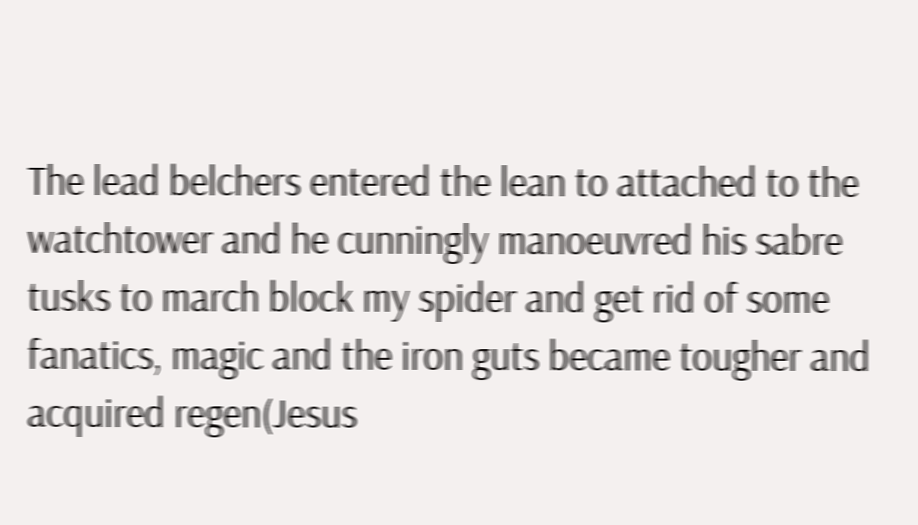The lead belchers entered the lean to attached to the watchtower and he cunningly manoeuvred his sabre tusks to march block my spider and get rid of some fanatics, magic and the iron guts became tougher and acquired regen(Jesus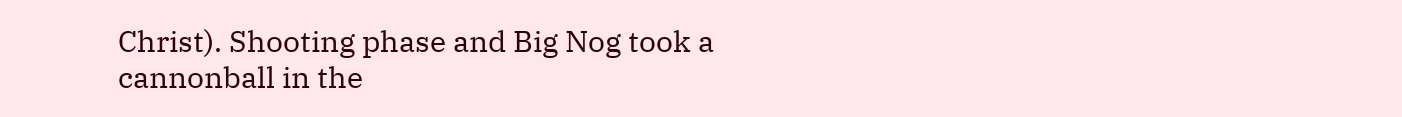Christ). Shooting phase and Big Nog took a cannonball in the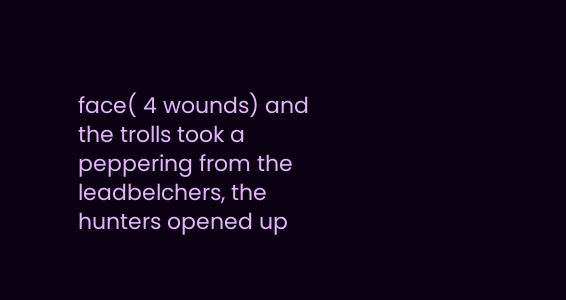face( 4 wounds) and the trolls took a peppering from the leadbelchers, the hunters opened up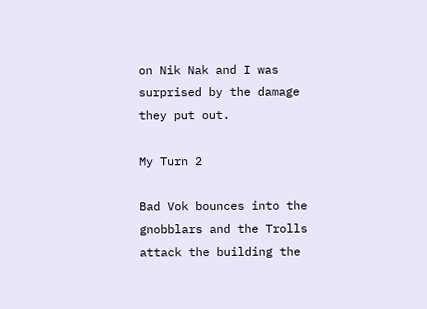on Nik Nak and I was surprised by the damage they put out.

My Turn 2

Bad Vok bounces into the gnobblars and the Trolls attack the building the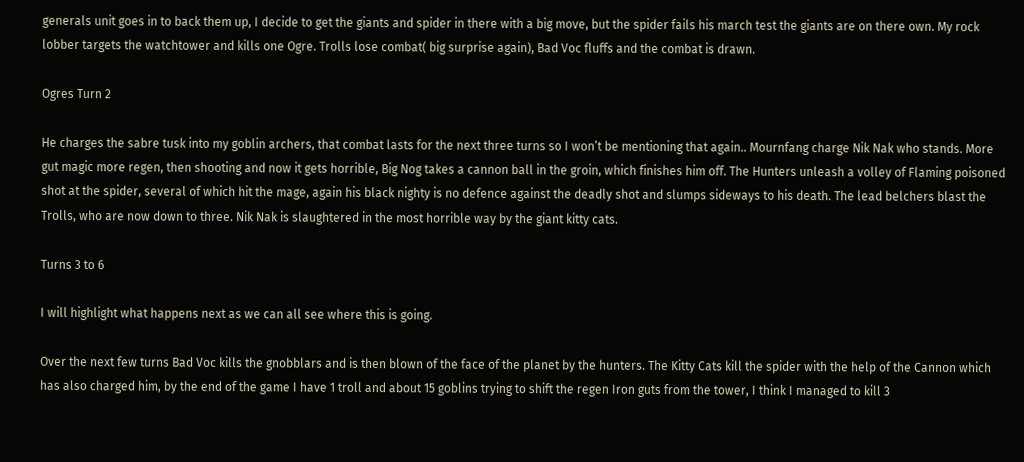generals unit goes in to back them up, I decide to get the giants and spider in there with a big move, but the spider fails his march test the giants are on there own. My rock lobber targets the watchtower and kills one Ogre. Trolls lose combat( big surprise again), Bad Voc fluffs and the combat is drawn.

Ogres Turn 2

He charges the sabre tusk into my goblin archers, that combat lasts for the next three turns so I won’t be mentioning that again.. Mournfang charge Nik Nak who stands. More gut magic more regen, then shooting and now it gets horrible, Big Nog takes a cannon ball in the groin, which finishes him off. The Hunters unleash a volley of Flaming poisoned shot at the spider, several of which hit the mage, again his black nighty is no defence against the deadly shot and slumps sideways to his death. The lead belchers blast the Trolls, who are now down to three. Nik Nak is slaughtered in the most horrible way by the giant kitty cats.

Turns 3 to 6

I will highlight what happens next as we can all see where this is going.

Over the next few turns Bad Voc kills the gnobblars and is then blown of the face of the planet by the hunters. The Kitty Cats kill the spider with the help of the Cannon which has also charged him, by the end of the game I have 1 troll and about 15 goblins trying to shift the regen Iron guts from the tower, I think I managed to kill 3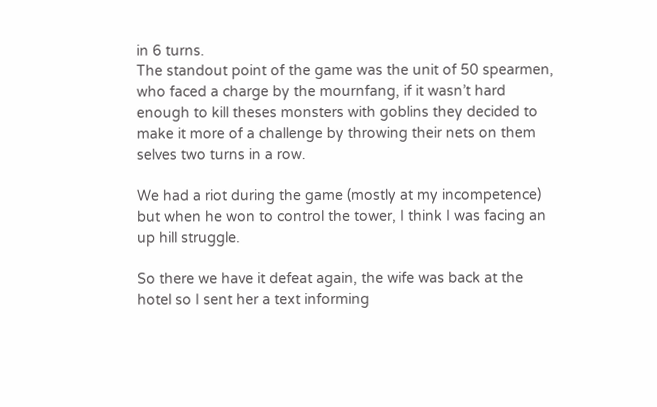in 6 turns.
The standout point of the game was the unit of 50 spearmen, who faced a charge by the mournfang, if it wasn’t hard enough to kill theses monsters with goblins they decided to make it more of a challenge by throwing their nets on them selves two turns in a row.

We had a riot during the game (mostly at my incompetence) but when he won to control the tower, I think I was facing an up hill struggle.

So there we have it defeat again, the wife was back at the hotel so I sent her a text informing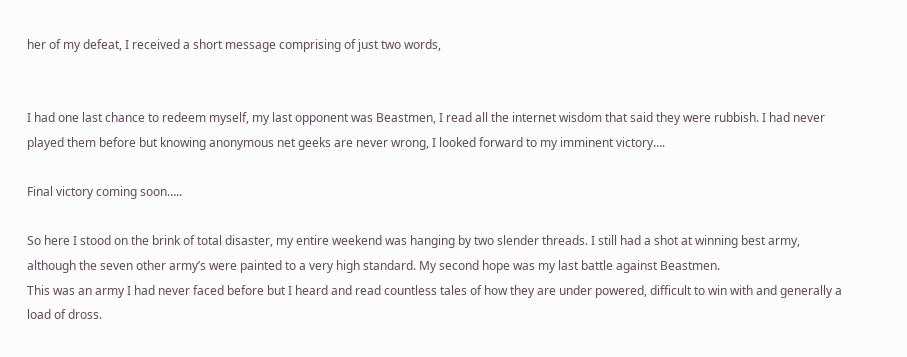her of my defeat, I received a short message comprising of just two words,


I had one last chance to redeem myself, my last opponent was Beastmen, I read all the internet wisdom that said they were rubbish. I had never played them before but knowing anonymous net geeks are never wrong, I looked forward to my imminent victory….

Final victory coming soon…..

So here I stood on the brink of total disaster, my entire weekend was hanging by two slender threads. I still had a shot at winning best army, although the seven other army’s were painted to a very high standard. My second hope was my last battle against Beastmen.
This was an army I had never faced before but I heard and read countless tales of how they are under powered, difficult to win with and generally a load of dross.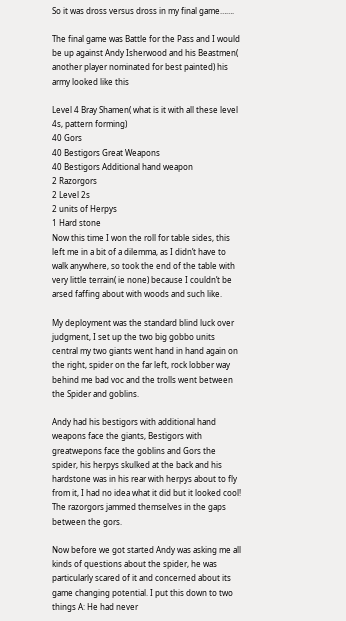So it was dross versus dross in my final game…….

The final game was Battle for the Pass and I would be up against Andy Isherwood and his Beastmen( another player nominated for best painted) his army looked like this

Level 4 Bray Shamen( what is it with all these level 4s, pattern forming)
40 Gors
40 Bestigors Great Weapons
40 Bestigors Additional hand weapon
2 Razorgors
2 Level 2s
2 units of Herpys
1 Hard stone
Now this time I won the roll for table sides, this left me in a bit of a dilemma, as I didn’t have to walk anywhere, so took the end of the table with very little terrain( ie none) because I couldn’t be arsed faffing about with woods and such like.

My deployment was the standard blind luck over judgment, I set up the two big gobbo units central my two giants went hand in hand again on the right, spider on the far left, rock lobber way behind me bad voc and the trolls went between the Spider and goblins.

Andy had his bestigors with additional hand weapons face the giants, Bestigors with greatwepons face the goblins and Gors the spider, his herpys skulked at the back and his hardstone was in his rear with herpys about to fly from it, I had no idea what it did but it looked cool! The razorgors jammed themselves in the gaps between the gors.

Now before we got started Andy was asking me all kinds of questions about the spider, he was particularly scared of it and concerned about its game changing potential. I put this down to two things A: He had never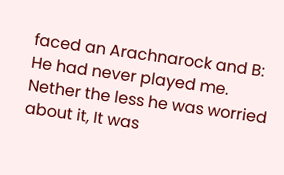faced an Arachnarock and B: He had never played me. Nether the less he was worried about it, It was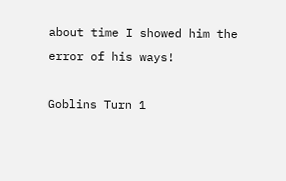about time I showed him the error of his ways!

Goblins Turn 1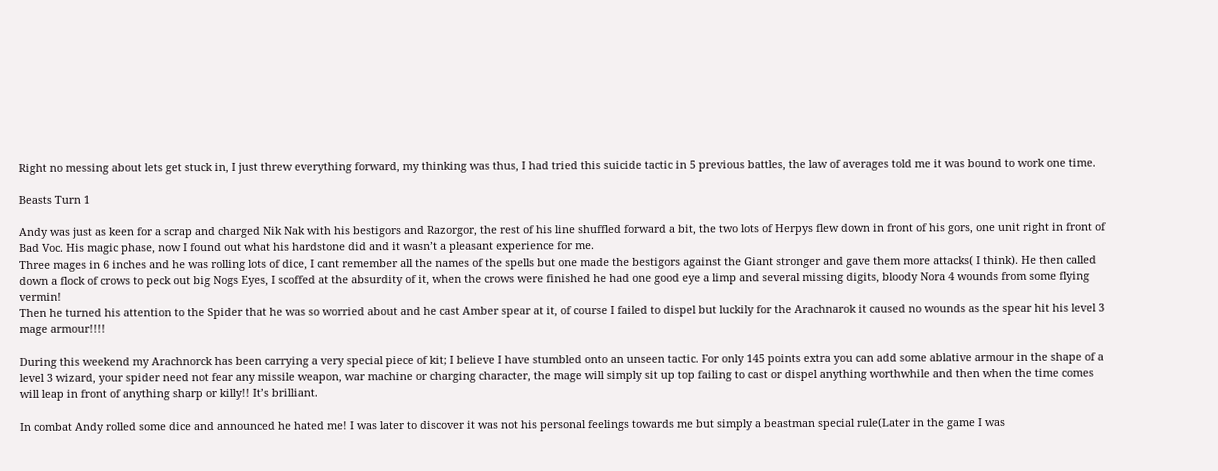Right no messing about lets get stuck in, I just threw everything forward, my thinking was thus, I had tried this suicide tactic in 5 previous battles, the law of averages told me it was bound to work one time.

Beasts Turn 1

Andy was just as keen for a scrap and charged Nik Nak with his bestigors and Razorgor, the rest of his line shuffled forward a bit, the two lots of Herpys flew down in front of his gors, one unit right in front of Bad Voc. His magic phase, now I found out what his hardstone did and it wasn’t a pleasant experience for me.
Three mages in 6 inches and he was rolling lots of dice, I cant remember all the names of the spells but one made the bestigors against the Giant stronger and gave them more attacks( I think). He then called down a flock of crows to peck out big Nogs Eyes, I scoffed at the absurdity of it, when the crows were finished he had one good eye a limp and several missing digits, bloody Nora 4 wounds from some flying vermin!
Then he turned his attention to the Spider that he was so worried about and he cast Amber spear at it, of course I failed to dispel but luckily for the Arachnarok it caused no wounds as the spear hit his level 3 mage armour!!!!

During this weekend my Arachnorck has been carrying a very special piece of kit; I believe I have stumbled onto an unseen tactic. For only 145 points extra you can add some ablative armour in the shape of a level 3 wizard, your spider need not fear any missile weapon, war machine or charging character, the mage will simply sit up top failing to cast or dispel anything worthwhile and then when the time comes will leap in front of anything sharp or killy!! It’s brilliant.

In combat Andy rolled some dice and announced he hated me! I was later to discover it was not his personal feelings towards me but simply a beastman special rule(Later in the game I was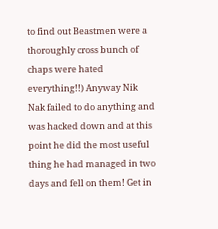to find out Beastmen were a thoroughly cross bunch of chaps were hated everything!!) Anyway Nik Nak failed to do anything and was hacked down and at this point he did the most useful thing he had managed in two days and fell on them! Get in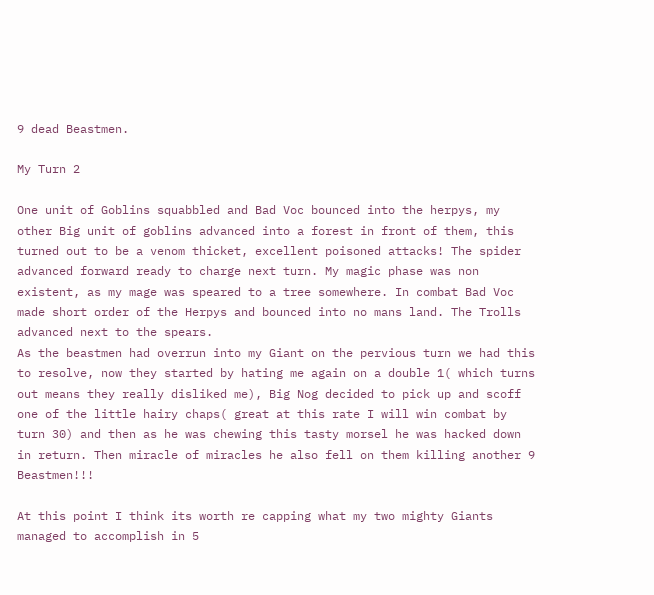9 dead Beastmen.

My Turn 2

One unit of Goblins squabbled and Bad Voc bounced into the herpys, my other Big unit of goblins advanced into a forest in front of them, this turned out to be a venom thicket, excellent poisoned attacks! The spider advanced forward ready to charge next turn. My magic phase was non existent, as my mage was speared to a tree somewhere. In combat Bad Voc made short order of the Herpys and bounced into no mans land. The Trolls advanced next to the spears.
As the beastmen had overrun into my Giant on the pervious turn we had this to resolve, now they started by hating me again on a double 1( which turns out means they really disliked me), Big Nog decided to pick up and scoff one of the little hairy chaps( great at this rate I will win combat by turn 30) and then as he was chewing this tasty morsel he was hacked down in return. Then miracle of miracles he also fell on them killing another 9 Beastmen!!!

At this point I think its worth re capping what my two mighty Giants managed to accomplish in 5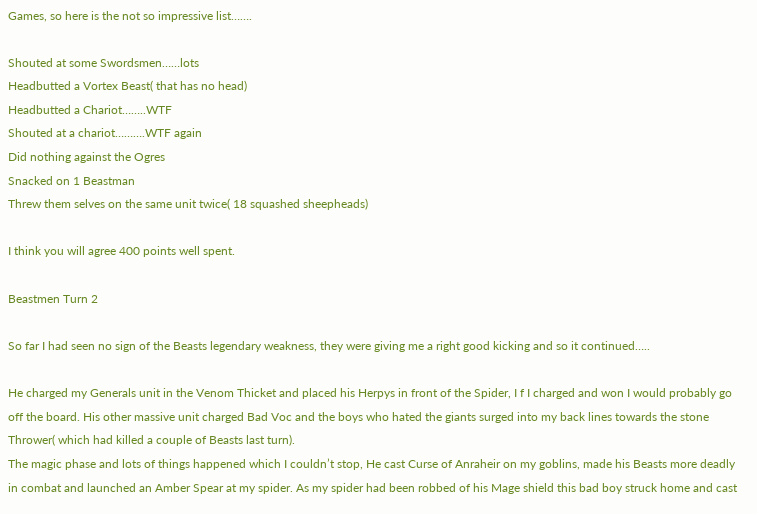Games, so here is the not so impressive list…….

Shouted at some Swordsmen……lots
Headbutted a Vortex Beast( that has no head)
Headbutted a Chariot……..WTF
Shouted at a chariot……….WTF again
Did nothing against the Ogres
Snacked on 1 Beastman
Threw them selves on the same unit twice( 18 squashed sheepheads)

I think you will agree 400 points well spent.

Beastmen Turn 2

So far I had seen no sign of the Beasts legendary weakness, they were giving me a right good kicking and so it continued…..

He charged my Generals unit in the Venom Thicket and placed his Herpys in front of the Spider, I f I charged and won I would probably go off the board. His other massive unit charged Bad Voc and the boys who hated the giants surged into my back lines towards the stone Thrower( which had killed a couple of Beasts last turn).
The magic phase and lots of things happened which I couldn’t stop, He cast Curse of Anraheir on my goblins, made his Beasts more deadly in combat and launched an Amber Spear at my spider. As my spider had been robbed of his Mage shield this bad boy struck home and cast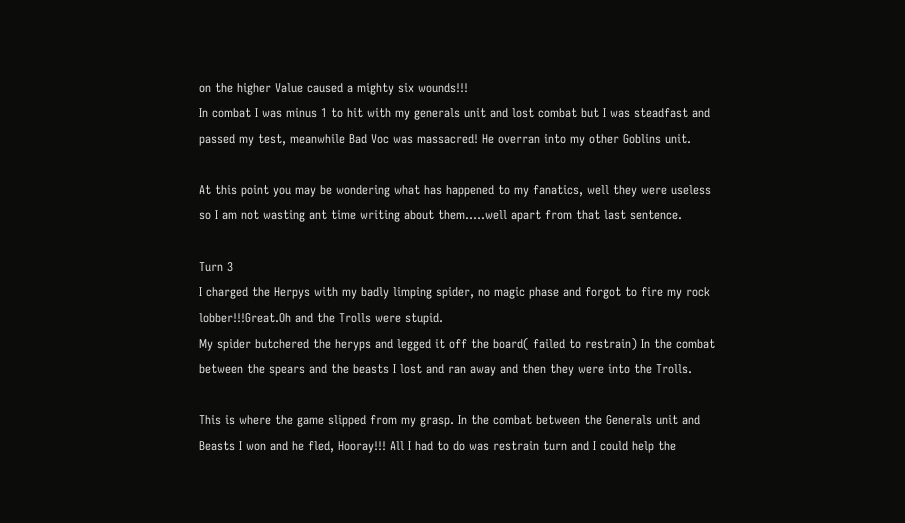on the higher Value caused a mighty six wounds!!!
In combat I was minus 1 to hit with my generals unit and lost combat but I was steadfast and passed my test, meanwhile Bad Voc was massacred! He overran into my other Goblins unit.

At this point you may be wondering what has happened to my fanatics, well they were useless so I am not wasting ant time writing about them…..well apart from that last sentence.

Turn 3
I charged the Herpys with my badly limping spider, no magic phase and forgot to fire my rock lobber!!!Great.Oh and the Trolls were stupid.
My spider butchered the heryps and legged it off the board( failed to restrain) In the combat between the spears and the beasts I lost and ran away and then they were into the Trolls.

This is where the game slipped from my grasp. In the combat between the Generals unit and Beasts I won and he fled, Hooray!!! All I had to do was restrain turn and I could help the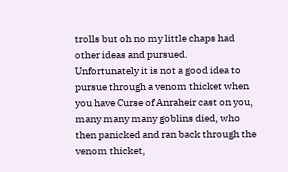trolls but oh no my little chaps had other ideas and pursued.
Unfortunately it is not a good idea to pursue through a venom thicket when you have Curse of Anraheir cast on you, many many many goblins died, who then panicked and ran back through the venom thicket,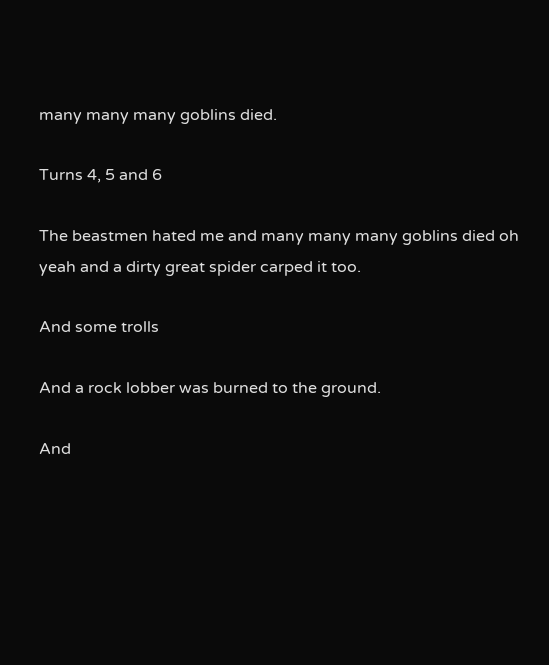many many many goblins died.

Turns 4, 5 and 6

The beastmen hated me and many many many goblins died oh yeah and a dirty great spider carped it too.

And some trolls

And a rock lobber was burned to the ground.

And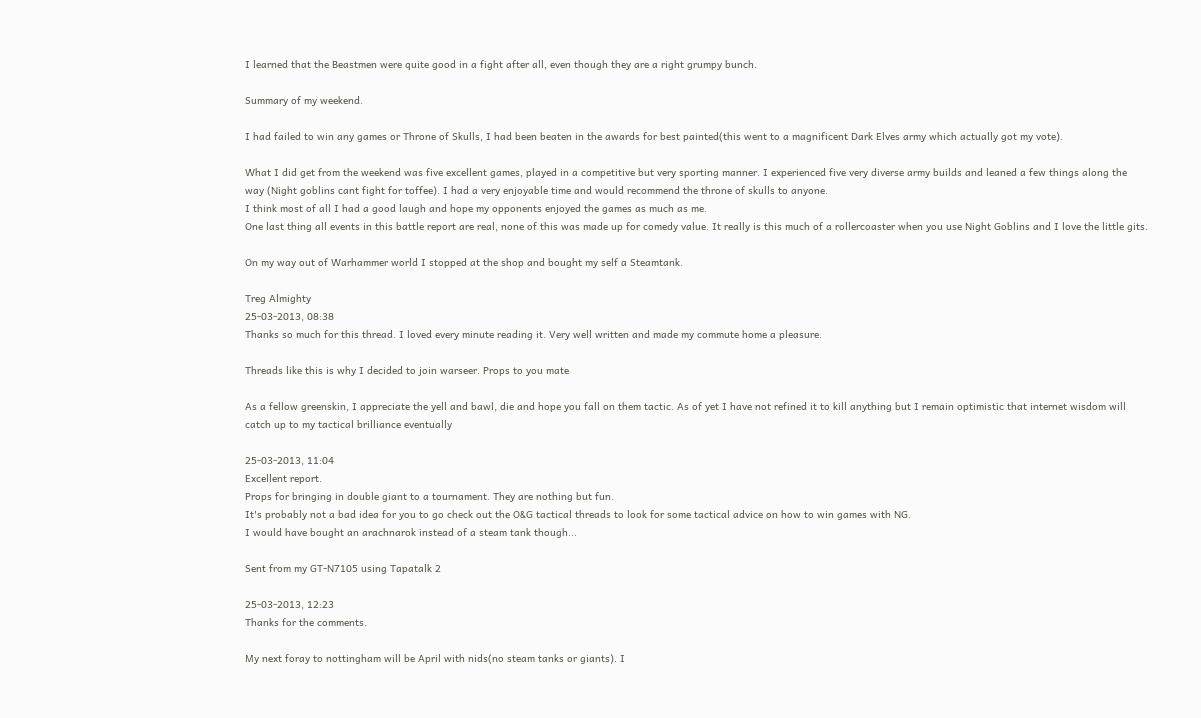I learned that the Beastmen were quite good in a fight after all, even though they are a right grumpy bunch.

Summary of my weekend.

I had failed to win any games or Throne of Skulls, I had been beaten in the awards for best painted(this went to a magnificent Dark Elves army which actually got my vote).

What I did get from the weekend was five excellent games, played in a competitive but very sporting manner. I experienced five very diverse army builds and leaned a few things along the way (Night goblins cant fight for toffee). I had a very enjoyable time and would recommend the throne of skulls to anyone.
I think most of all I had a good laugh and hope my opponents enjoyed the games as much as me.
One last thing all events in this battle report are real, none of this was made up for comedy value. It really is this much of a rollercoaster when you use Night Goblins and I love the little gits.

On my way out of Warhammer world I stopped at the shop and bought my self a Steamtank.

Treg Almighty
25-03-2013, 08:38
Thanks so much for this thread. I loved every minute reading it. Very well written and made my commute home a pleasure.

Threads like this is why I decided to join warseer. Props to you mate

As a fellow greenskin, I appreciate the yell and bawl, die and hope you fall on them tactic. As of yet I have not refined it to kill anything but I remain optimistic that internet wisdom will catch up to my tactical brilliance eventually

25-03-2013, 11:04
Excellent report.
Props for bringing in double giant to a tournament. They are nothing but fun.
It's probably not a bad idea for you to go check out the O&G tactical threads to look for some tactical advice on how to win games with NG.
I would have bought an arachnarok instead of a steam tank though...

Sent from my GT-N7105 using Tapatalk 2

25-03-2013, 12:23
Thanks for the comments.

My next foray to nottingham will be April with nids(no steam tanks or giants). I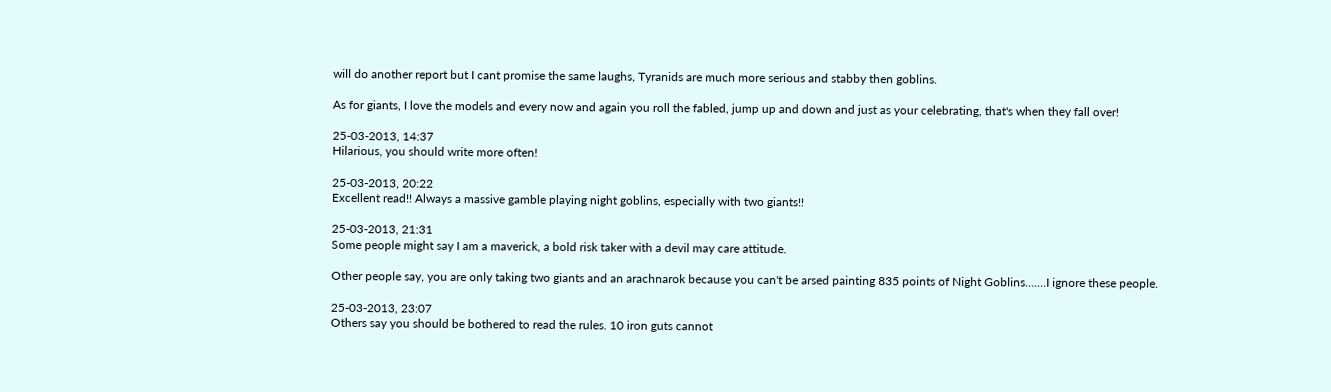will do another report but I cant promise the same laughs, Tyranids are much more serious and stabby then goblins.

As for giants, I love the models and every now and again you roll the fabled, jump up and down and just as your celebrating, that's when they fall over!

25-03-2013, 14:37
Hilarious, you should write more often!

25-03-2013, 20:22
Excellent read!! Always a massive gamble playing night goblins, especially with two giants!!

25-03-2013, 21:31
Some people might say I am a maverick, a bold risk taker with a devil may care attitude.

Other people say, you are only taking two giants and an arachnarok because you can't be arsed painting 835 points of Night Goblins.......I ignore these people.

25-03-2013, 23:07
Others say you should be bothered to read the rules. 10 iron guts cannot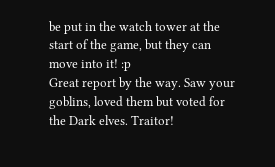be put in the watch tower at the start of the game, but they can move into it! :p
Great report by the way. Saw your goblins, loved them but voted for the Dark elves. Traitor!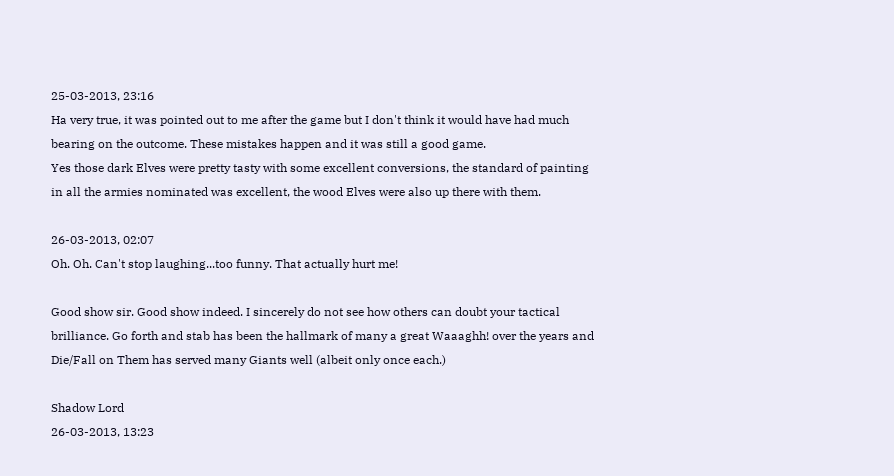25-03-2013, 23:16
Ha very true, it was pointed out to me after the game but I don't think it would have had much bearing on the outcome. These mistakes happen and it was still a good game.
Yes those dark Elves were pretty tasty with some excellent conversions, the standard of painting in all the armies nominated was excellent, the wood Elves were also up there with them.

26-03-2013, 02:07
Oh. Oh. Can't stop laughing...too funny. That actually hurt me!

Good show sir. Good show indeed. I sincerely do not see how others can doubt your tactical brilliance. Go forth and stab has been the hallmark of many a great Waaaghh! over the years and Die/Fall on Them has served many Giants well (albeit only once each.)

Shadow Lord
26-03-2013, 13:23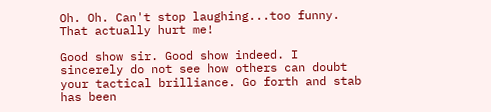Oh. Oh. Can't stop laughing...too funny. That actually hurt me!

Good show sir. Good show indeed. I sincerely do not see how others can doubt your tactical brilliance. Go forth and stab has been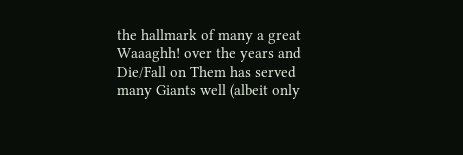the hallmark of many a great Waaaghh! over the years and Die/Fall on Them has served many Giants well (albeit only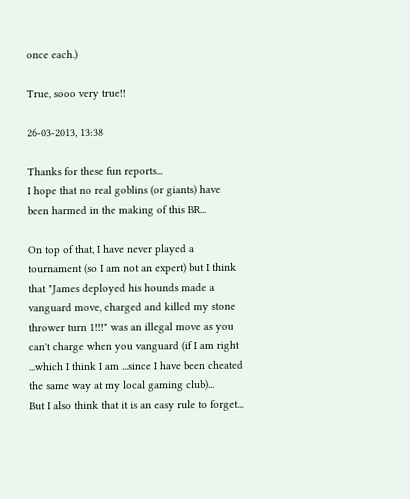once each.)

True, sooo very true!!

26-03-2013, 13:38

Thanks for these fun reports...
I hope that no real goblins (or giants) have been harmed in the making of this BR...

On top of that, I have never played a tournament (so I am not an expert) but I think that "James deployed his hounds made a vanguard move, charged and killed my stone thrower turn 1!!!" was an illegal move as you can't charge when you vanguard (if I am right ...which I think I am ...since I have been cheated the same way at my local gaming club)...
But I also think that it is an easy rule to forget...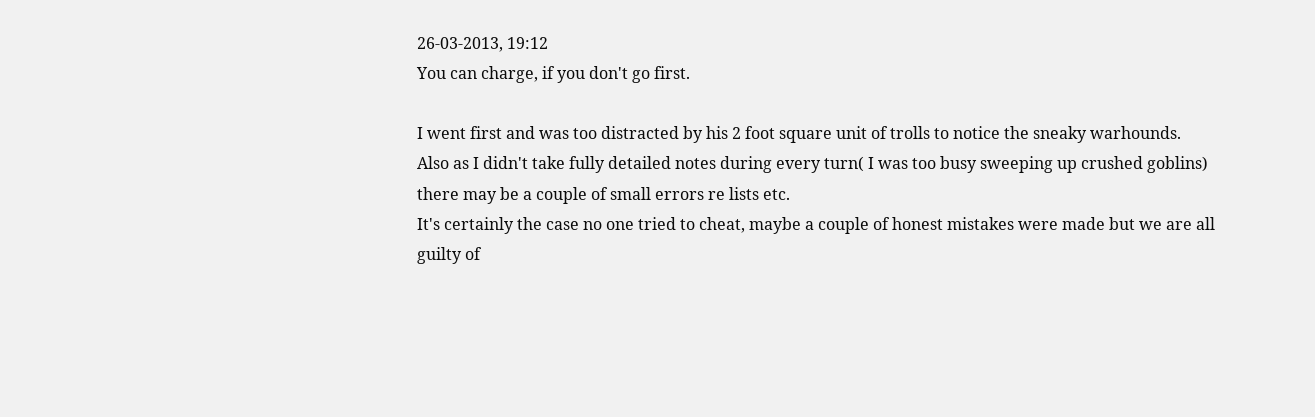26-03-2013, 19:12
You can charge, if you don't go first.

I went first and was too distracted by his 2 foot square unit of trolls to notice the sneaky warhounds.
Also as I didn't take fully detailed notes during every turn( I was too busy sweeping up crushed goblins) there may be a couple of small errors re lists etc.
It's certainly the case no one tried to cheat, maybe a couple of honest mistakes were made but we are all guilty of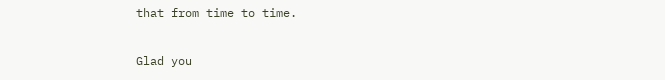that from time to time.

Glad you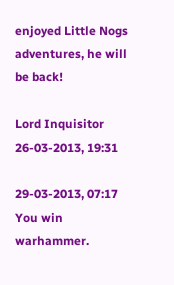enjoyed Little Nogs adventures, he will be back!

Lord Inquisitor
26-03-2013, 19:31

29-03-2013, 07:17
You win warhammer.